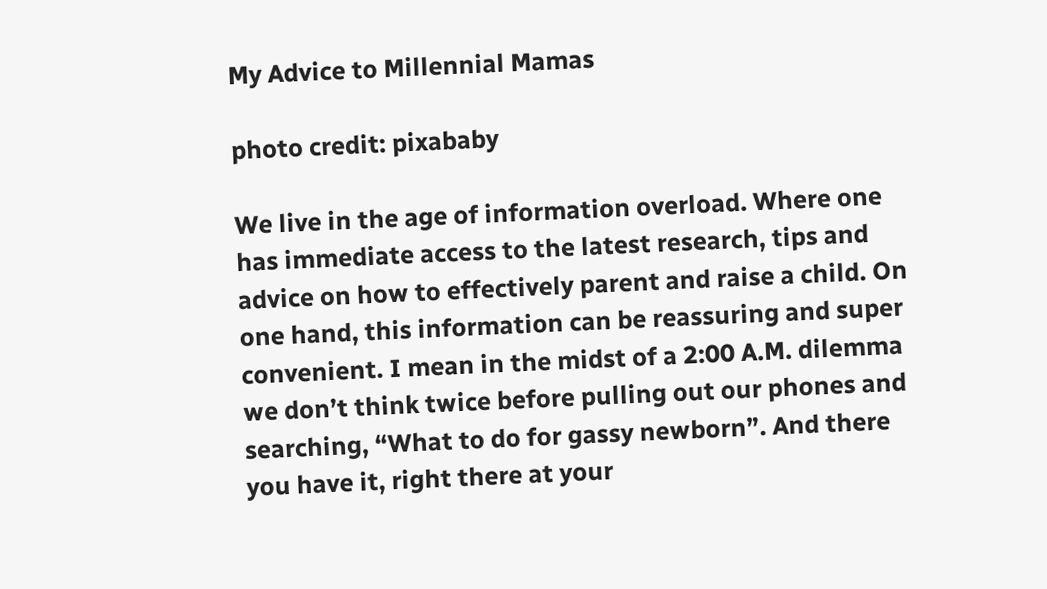My Advice to Millennial Mamas

photo credit: pixababy

We live in the age of information overload. Where one has immediate access to the latest research, tips and advice on how to effectively parent and raise a child. On one hand, this information can be reassuring and super convenient. I mean in the midst of a 2:00 A.M. dilemma we don’t think twice before pulling out our phones and searching, “What to do for gassy newborn”. And there you have it, right there at your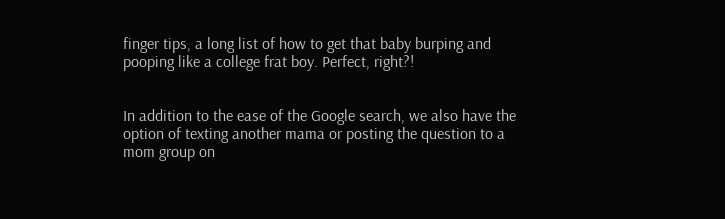finger tips, a long list of how to get that baby burping and pooping like a college frat boy. Perfect, right?!


In addition to the ease of the Google search, we also have the option of texting another mama or posting the question to a mom group on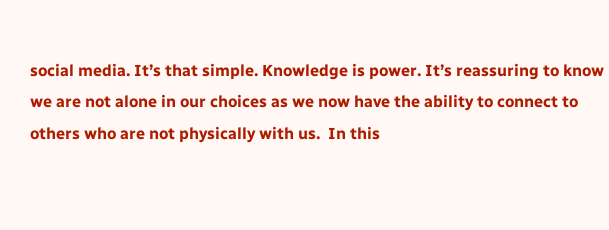social media. It’s that simple. Knowledge is power. It’s reassuring to know we are not alone in our choices as we now have the ability to connect to others who are not physically with us.  In this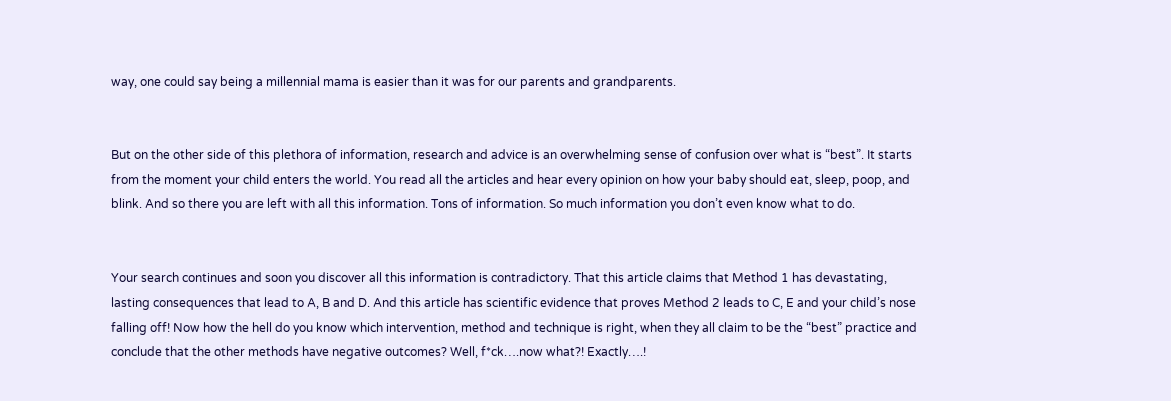way, one could say being a millennial mama is easier than it was for our parents and grandparents.


But on the other side of this plethora of information, research and advice is an overwhelming sense of confusion over what is “best”. It starts from the moment your child enters the world. You read all the articles and hear every opinion on how your baby should eat, sleep, poop, and blink. And so there you are left with all this information. Tons of information. So much information you don’t even know what to do.


Your search continues and soon you discover all this information is contradictory. That this article claims that Method 1 has devastating, lasting consequences that lead to A, B and D. And this article has scientific evidence that proves Method 2 leads to C, E and your child’s nose falling off! Now how the hell do you know which intervention, method and technique is right, when they all claim to be the “best” practice and conclude that the other methods have negative outcomes? Well, f*ck….now what?! Exactly….!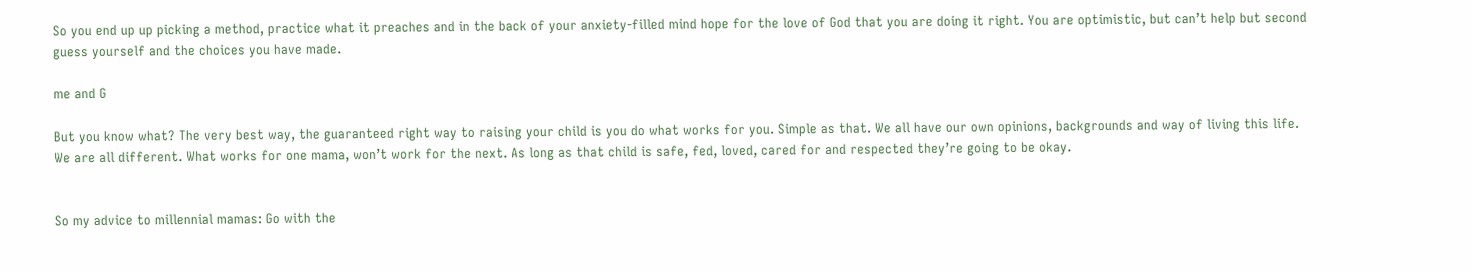So you end up up picking a method, practice what it preaches and in the back of your anxiety-filled mind hope for the love of God that you are doing it right. You are optimistic, but can’t help but second guess yourself and the choices you have made.

me and G

But you know what? The very best way, the guaranteed right way to raising your child is you do what works for you. Simple as that. We all have our own opinions, backgrounds and way of living this life. We are all different. What works for one mama, won’t work for the next. As long as that child is safe, fed, loved, cared for and respected they’re going to be okay.


So my advice to millennial mamas: Go with the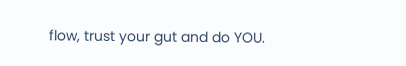flow, trust your gut and do YOU.